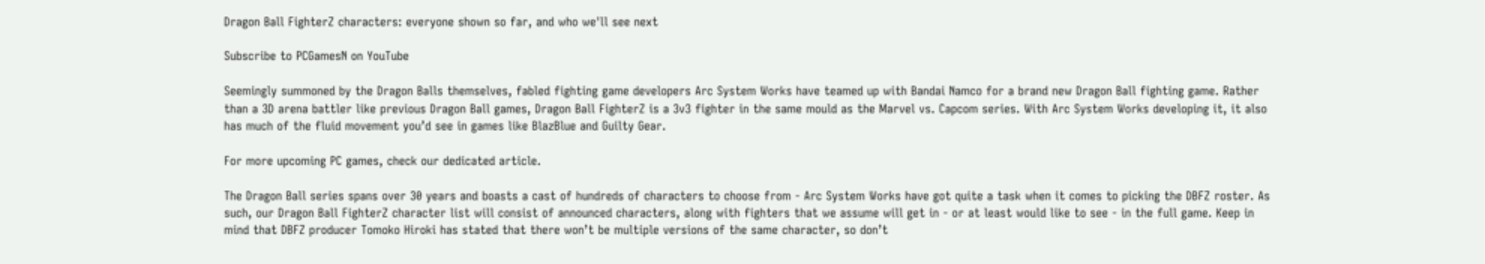Dragon Ball FighterZ characters: everyone shown so far, and who we'll see next

Subscribe to PCGamesN on YouTube

Seemingly summoned by the Dragon Balls themselves, fabled fighting game developers Arc System Works have teamed up with Bandai Namco for a brand new Dragon Ball fighting game. Rather than a 3D arena battler like previous Dragon Ball games, Dragon Ball FighterZ is a 3v3 fighter in the same mould as the Marvel vs. Capcom series. With Arc System Works developing it, it also has much of the fluid movement you’d see in games like BlazBlue and Guilty Gear.

For more upcoming PC games, check our dedicated article.

The Dragon Ball series spans over 30 years and boasts a cast of hundreds of characters to choose from - Arc System Works have got quite a task when it comes to picking the DBFZ roster. As such, our Dragon Ball FighterZ character list will consist of announced characters, along with fighters that we assume will get in - or at least would like to see - in the full game. Keep in mind that DBFZ producer Tomoko Hiroki has stated that there won’t be multiple versions of the same character, so don’t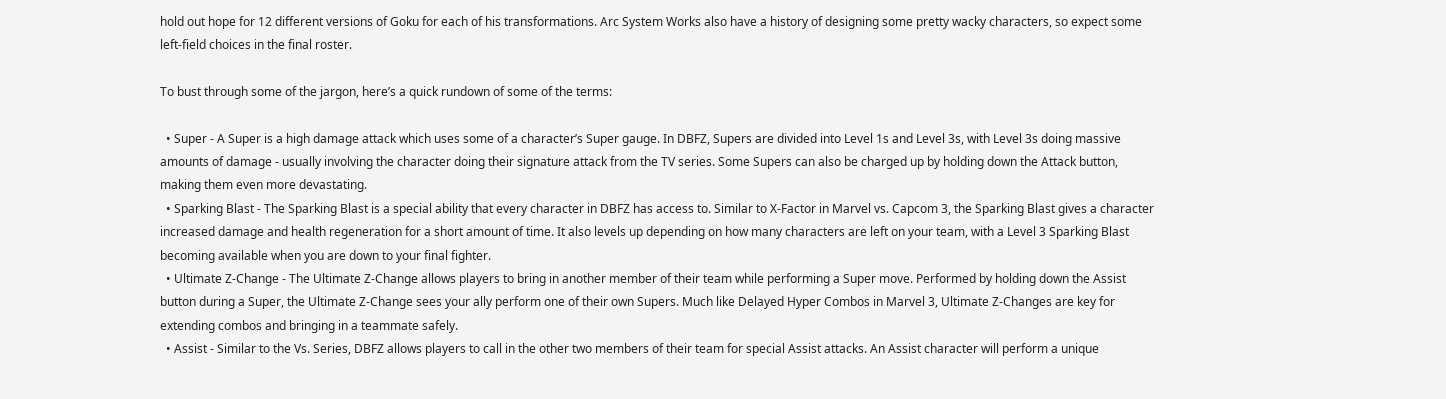hold out hope for 12 different versions of Goku for each of his transformations. Arc System Works also have a history of designing some pretty wacky characters, so expect some left-field choices in the final roster.

To bust through some of the jargon, here’s a quick rundown of some of the terms:

  • Super - A Super is a high damage attack which uses some of a character’s Super gauge. In DBFZ, Supers are divided into Level 1s and Level 3s, with Level 3s doing massive amounts of damage - usually involving the character doing their signature attack from the TV series. Some Supers can also be charged up by holding down the Attack button, making them even more devastating.
  • Sparking Blast - The Sparking Blast is a special ability that every character in DBFZ has access to. Similar to X-Factor in Marvel vs. Capcom 3, the Sparking Blast gives a character increased damage and health regeneration for a short amount of time. It also levels up depending on how many characters are left on your team, with a Level 3 Sparking Blast becoming available when you are down to your final fighter.
  • Ultimate Z-Change - The Ultimate Z-Change allows players to bring in another member of their team while performing a Super move. Performed by holding down the Assist button during a Super, the Ultimate Z-Change sees your ally perform one of their own Supers. Much like Delayed Hyper Combos in Marvel 3, Ultimate Z-Changes are key for extending combos and bringing in a teammate safely.
  • Assist - Similar to the Vs. Series, DBFZ allows players to call in the other two members of their team for special Assist attacks. An Assist character will perform a unique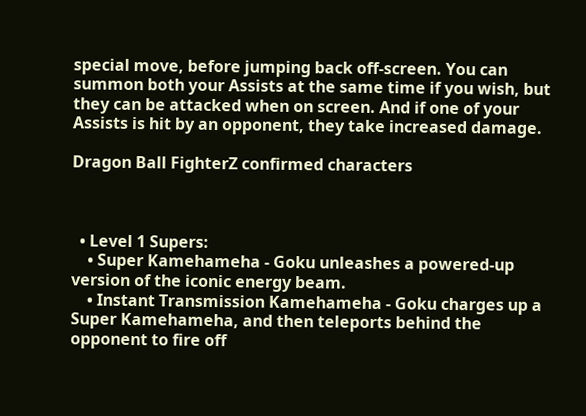special move, before jumping back off-screen. You can summon both your Assists at the same time if you wish, but they can be attacked when on screen. And if one of your Assists is hit by an opponent, they take increased damage.

Dragon Ball FighterZ confirmed characters



  • Level 1 Supers:
    • Super Kamehameha - Goku unleashes a powered-up version of the iconic energy beam.
    • Instant Transmission Kamehameha - Goku charges up a Super Kamehameha, and then teleports behind the opponent to fire off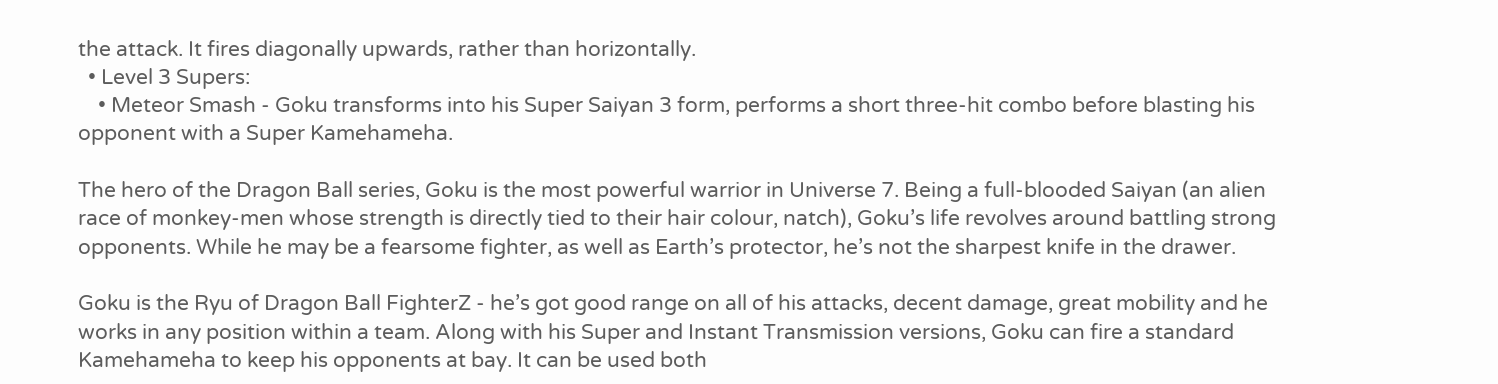the attack. It fires diagonally upwards, rather than horizontally.
  • Level 3 Supers:
    • Meteor Smash - Goku transforms into his Super Saiyan 3 form, performs a short three-hit combo before blasting his opponent with a Super Kamehameha.

The hero of the Dragon Ball series, Goku is the most powerful warrior in Universe 7. Being a full-blooded Saiyan (an alien race of monkey-men whose strength is directly tied to their hair colour, natch), Goku’s life revolves around battling strong opponents. While he may be a fearsome fighter, as well as Earth’s protector, he’s not the sharpest knife in the drawer.

Goku is the Ryu of Dragon Ball FighterZ - he’s got good range on all of his attacks, decent damage, great mobility and he works in any position within a team. Along with his Super and Instant Transmission versions, Goku can fire a standard Kamehameha to keep his opponents at bay. It can be used both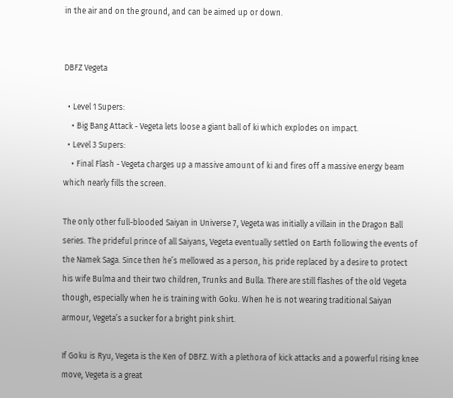in the air and on the ground, and can be aimed up or down.


DBFZ Vegeta

  • Level 1 Supers:
    • Big Bang Attack - Vegeta lets loose a giant ball of ki which explodes on impact.
  • Level 3 Supers:
    • Final Flash - Vegeta charges up a massive amount of ki and fires off a massive energy beam which nearly fills the screen.

The only other full-blooded Saiyan in Universe 7, Vegeta was initially a villain in the Dragon Ball series. The prideful prince of all Saiyans, Vegeta eventually settled on Earth following the events of the Namek Saga. Since then he’s mellowed as a person, his pride replaced by a desire to protect his wife Bulma and their two children, Trunks and Bulla. There are still flashes of the old Vegeta though, especially when he is training with Goku. When he is not wearing traditional Saiyan armour, Vegeta’s a sucker for a bright pink shirt.

If Goku is Ryu, Vegeta is the Ken of DBFZ. With a plethora of kick attacks and a powerful rising knee move, Vegeta is a great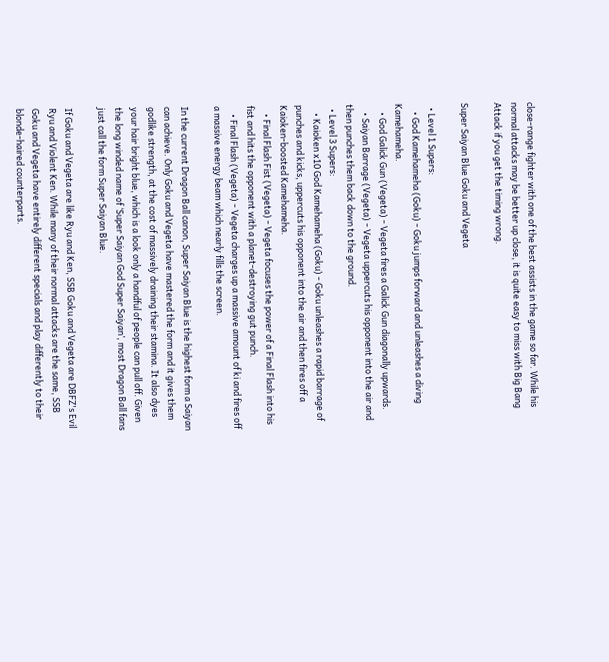close-range fighter with one of the best assists in the game so far. While his normal attacks may be better up close, it is quite easy to miss with Big Bang Attack if you get the timing wrong.

Super Saiyan Blue Goku and Vegeta

  • Level 1 Supers:
    • God Kamehameha (Goku) - Goku jumps forward and unleashes a diving Kamehameha.
    • God Galick Gun (Vegeta) - Vegeta fires a Galick Gun diagonally upwards.
    • Saiyan Barrage (Vegeta) - Vegeta uppercuts his opponent into the air and then punches them back down to the ground.
  • Level 3 Supers:
    • Kaioken x10 God Kamehameha (Goku) - Goku unleashes a rapid barrage of punches and kicks, uppercuts his opponent into the air and then fires off a Kaioken-boosted Kamehameha.
    • Final Flash Fist (Vegeta) - Vegeta focuses the power of a Final Flash into his fist and hits the opponent with a planet-destroying gut punch.
    • Final Flash (Vegeta) - Vegeta charges up a massive amount of ki and fires off a massive energy beam which nearly fills the screen.

In the current Dragon Ball canon, Super Saiyan Blue is the highest form a Saiyan can achieve. Only Goku and Vegeta have mastered the form and it gives them godlike strength, at the cost of massively draining their stamina. It also dyes your hair bright blue, which is a look only a handful of people can pull off. Given the long winded name of ‘Super Saiyan God Super Saiyan’, most Dragon Ball fans just call the form Super Saiyan Blue.

If Goku and Vegeta are like Ryu and Ken, SSB Goku and Vegeta are DBFZ's Evil Ryu and Violent Ken. While many of their normal attacks are the same, SSB Goku and Vegeta have entirely different specials and play differently to their blonde-haired counterparts.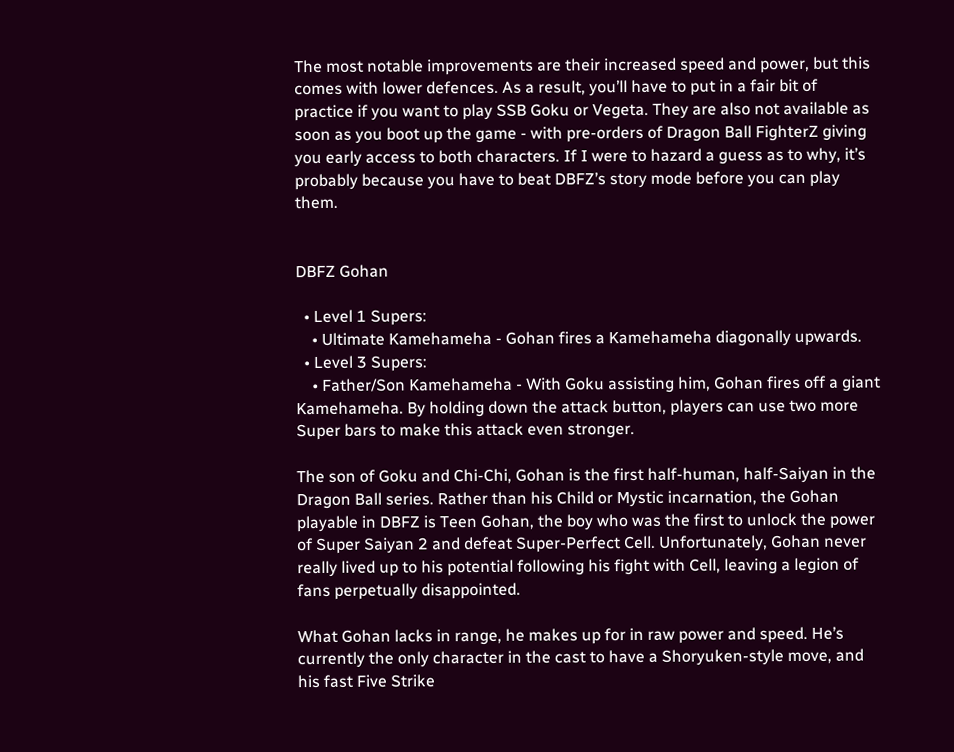The most notable improvements are their increased speed and power, but this comes with lower defences. As a result, you’ll have to put in a fair bit of practice if you want to play SSB Goku or Vegeta. They are also not available as soon as you boot up the game - with pre-orders of Dragon Ball FighterZ giving you early access to both characters. If I were to hazard a guess as to why, it’s probably because you have to beat DBFZ’s story mode before you can play them.


DBFZ Gohan

  • Level 1 Supers:
    • Ultimate Kamehameha - Gohan fires a Kamehameha diagonally upwards.
  • Level 3 Supers:
    • Father/Son Kamehameha - With Goku assisting him, Gohan fires off a giant Kamehameha. By holding down the attack button, players can use two more Super bars to make this attack even stronger.

The son of Goku and Chi-Chi, Gohan is the first half-human, half-Saiyan in the Dragon Ball series. Rather than his Child or Mystic incarnation, the Gohan playable in DBFZ is Teen Gohan, the boy who was the first to unlock the power of Super Saiyan 2 and defeat Super-Perfect Cell. Unfortunately, Gohan never really lived up to his potential following his fight with Cell, leaving a legion of fans perpetually disappointed.

What Gohan lacks in range, he makes up for in raw power and speed. He’s currently the only character in the cast to have a Shoryuken-style move, and his fast Five Strike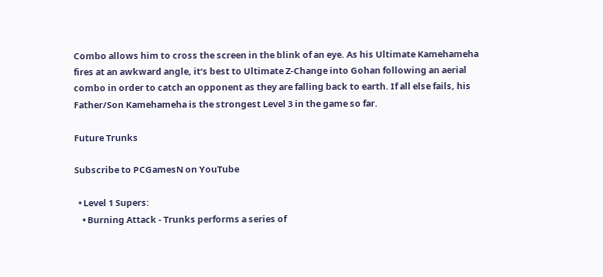Combo allows him to cross the screen in the blink of an eye. As his Ultimate Kamehameha fires at an awkward angle, it’s best to Ultimate Z-Change into Gohan following an aerial combo in order to catch an opponent as they are falling back to earth. If all else fails, his Father/Son Kamehameha is the strongest Level 3 in the game so far.

Future Trunks

Subscribe to PCGamesN on YouTube

  • Level 1 Supers:
    • Burning Attack - Trunks performs a series of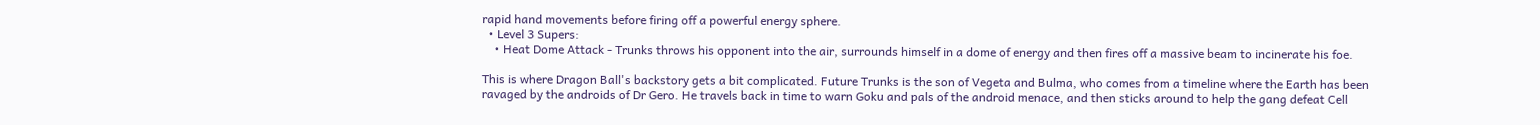rapid hand movements before firing off a powerful energy sphere.
  • Level 3 Supers:
    • Heat Dome Attack - Trunks throws his opponent into the air, surrounds himself in a dome of energy and then fires off a massive beam to incinerate his foe.

This is where Dragon Ball's backstory gets a bit complicated. Future Trunks is the son of Vegeta and Bulma, who comes from a timeline where the Earth has been ravaged by the androids of Dr Gero. He travels back in time to warn Goku and pals of the android menace, and then sticks around to help the gang defeat Cell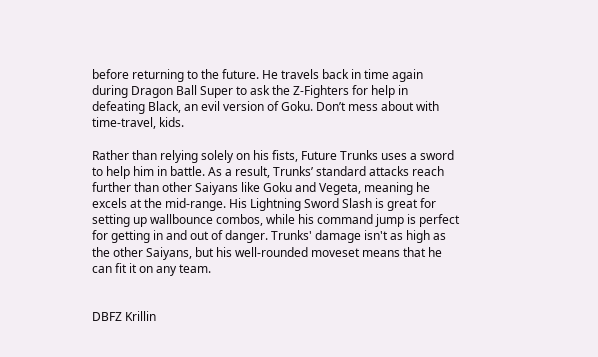before returning to the future. He travels back in time again during Dragon Ball Super to ask the Z-Fighters for help in defeating Black, an evil version of Goku. Don’t mess about with time-travel, kids.

Rather than relying solely on his fists, Future Trunks uses a sword to help him in battle. As a result, Trunks’ standard attacks reach further than other Saiyans like Goku and Vegeta, meaning he excels at the mid-range. His Lightning Sword Slash is great for setting up wallbounce combos, while his command jump is perfect for getting in and out of danger. Trunks' damage isn't as high as the other Saiyans, but his well-rounded moveset means that he can fit it on any team.


DBFZ Krillin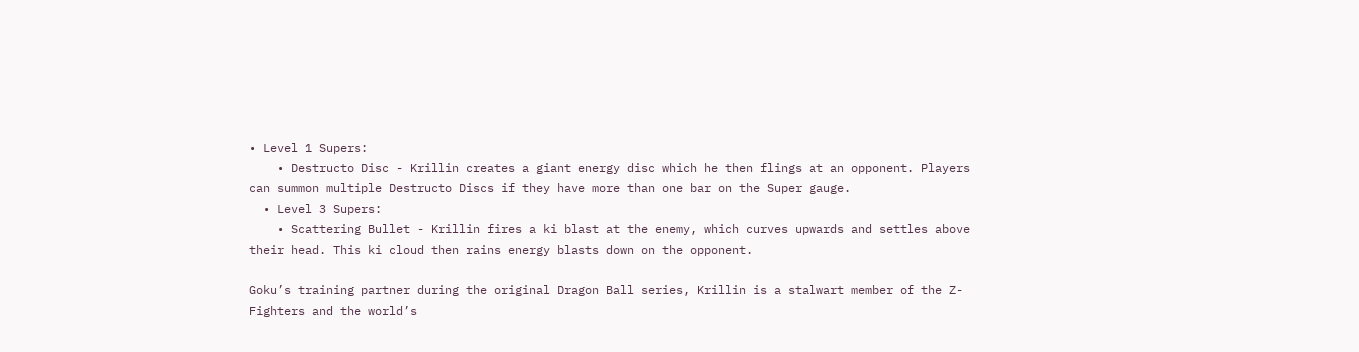• Level 1 Supers:
    • Destructo Disc - Krillin creates a giant energy disc which he then flings at an opponent. Players can summon multiple Destructo Discs if they have more than one bar on the Super gauge.
  • Level 3 Supers:
    • Scattering Bullet - Krillin fires a ki blast at the enemy, which curves upwards and settles above their head. This ki cloud then rains energy blasts down on the opponent.

Goku’s training partner during the original Dragon Ball series, Krillin is a stalwart member of the Z-Fighters and the world’s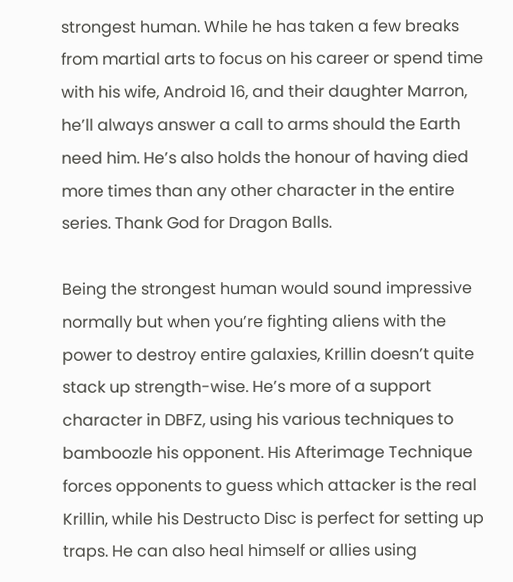strongest human. While he has taken a few breaks from martial arts to focus on his career or spend time with his wife, Android 16, and their daughter Marron, he’ll always answer a call to arms should the Earth need him. He’s also holds the honour of having died more times than any other character in the entire series. Thank God for Dragon Balls.

Being the strongest human would sound impressive normally but when you’re fighting aliens with the power to destroy entire galaxies, Krillin doesn’t quite stack up strength-wise. He’s more of a support character in DBFZ, using his various techniques to bamboozle his opponent. His Afterimage Technique forces opponents to guess which attacker is the real Krillin, while his Destructo Disc is perfect for setting up traps. He can also heal himself or allies using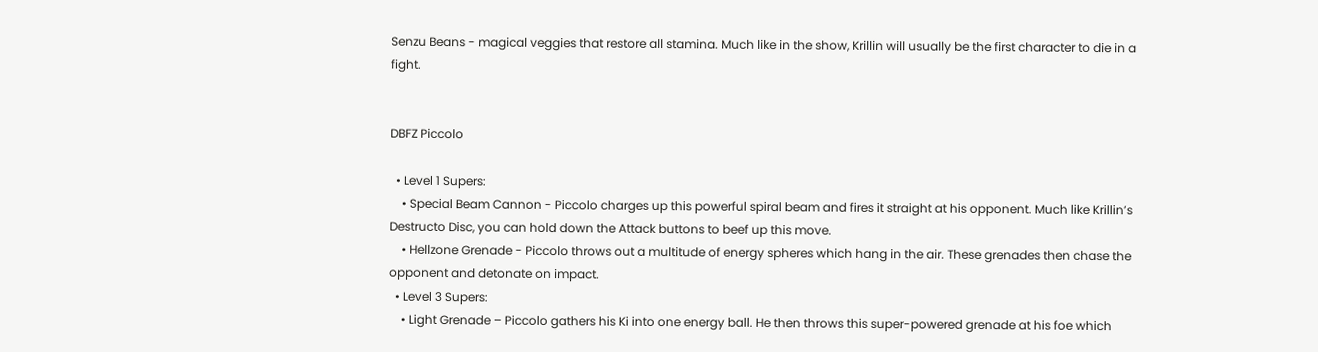Senzu Beans - magical veggies that restore all stamina. Much like in the show, Krillin will usually be the first character to die in a fight.


DBFZ Piccolo

  • Level 1 Supers:
    • Special Beam Cannon - Piccolo charges up this powerful spiral beam and fires it straight at his opponent. Much like Krillin’s Destructo Disc, you can hold down the Attack buttons to beef up this move.
    • Hellzone Grenade - Piccolo throws out a multitude of energy spheres which hang in the air. These grenades then chase the opponent and detonate on impact.
  • Level 3 Supers:
    • Light Grenade – Piccolo gathers his Ki into one energy ball. He then throws this super-powered grenade at his foe which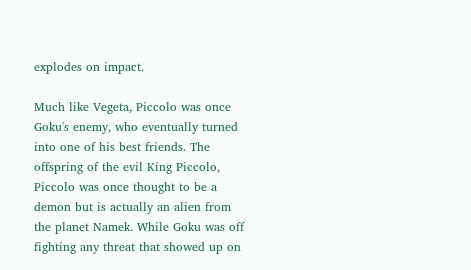explodes on impact.

Much like Vegeta, Piccolo was once Goku's enemy, who eventually turned into one of his best friends. The offspring of the evil King Piccolo, Piccolo was once thought to be a demon but is actually an alien from the planet Namek. While Goku was off fighting any threat that showed up on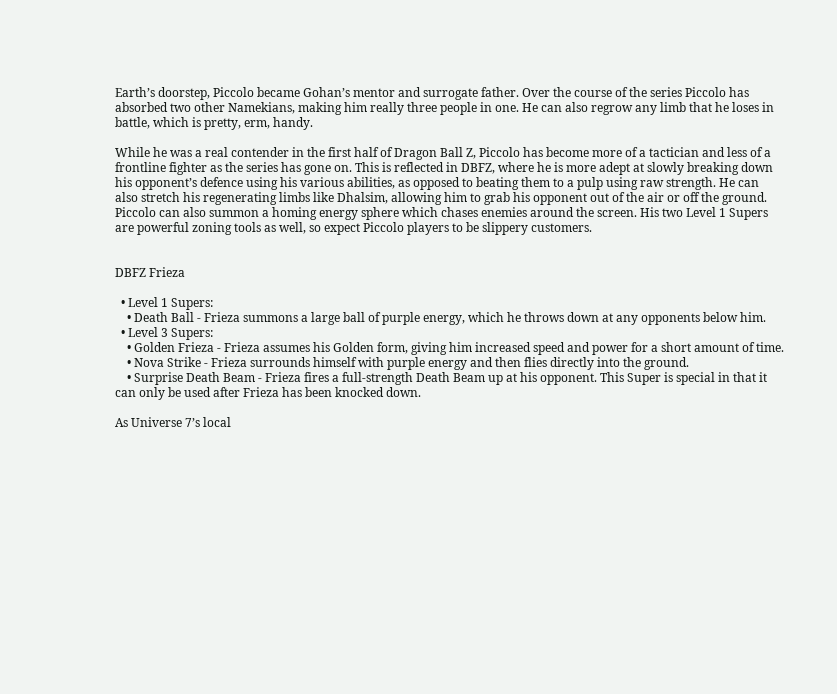Earth’s doorstep, Piccolo became Gohan’s mentor and surrogate father. Over the course of the series Piccolo has absorbed two other Namekians, making him really three people in one. He can also regrow any limb that he loses in battle, which is pretty, erm, handy.

While he was a real contender in the first half of Dragon Ball Z, Piccolo has become more of a tactician and less of a frontline fighter as the series has gone on. This is reflected in DBFZ, where he is more adept at slowly breaking down his opponent’s defence using his various abilities, as opposed to beating them to a pulp using raw strength. He can also stretch his regenerating limbs like Dhalsim, allowing him to grab his opponent out of the air or off the ground. Piccolo can also summon a homing energy sphere which chases enemies around the screen. His two Level 1 Supers are powerful zoning tools as well, so expect Piccolo players to be slippery customers.


DBFZ Frieza

  • Level 1 Supers:
    • Death Ball - Frieza summons a large ball of purple energy, which he throws down at any opponents below him.
  • Level 3 Supers:
    • Golden Frieza - Frieza assumes his Golden form, giving him increased speed and power for a short amount of time.
    • Nova Strike - Frieza surrounds himself with purple energy and then flies directly into the ground.
    • Surprise Death Beam - Frieza fires a full-strength Death Beam up at his opponent. This Super is special in that it can only be used after Frieza has been knocked down.

As Universe 7’s local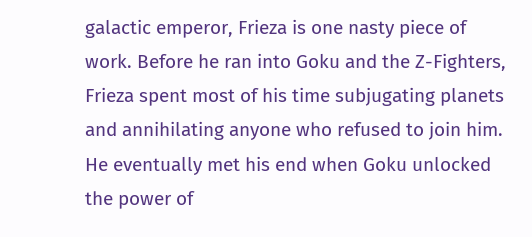galactic emperor, Frieza is one nasty piece of work. Before he ran into Goku and the Z-Fighters, Frieza spent most of his time subjugating planets and annihilating anyone who refused to join him. He eventually met his end when Goku unlocked the power of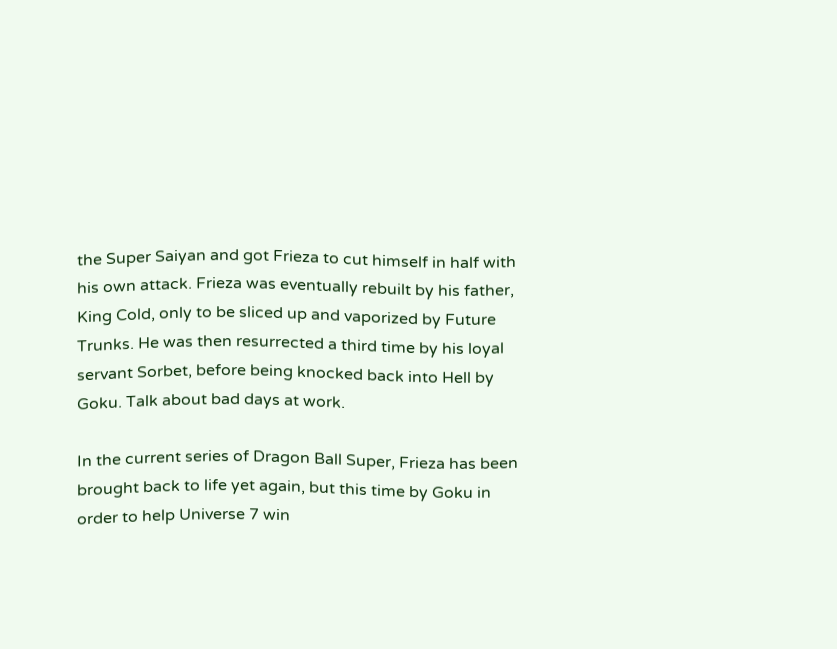the Super Saiyan and got Frieza to cut himself in half with his own attack. Frieza was eventually rebuilt by his father, King Cold, only to be sliced up and vaporized by Future Trunks. He was then resurrected a third time by his loyal servant Sorbet, before being knocked back into Hell by Goku. Talk about bad days at work.

In the current series of Dragon Ball Super, Frieza has been brought back to life yet again, but this time by Goku in order to help Universe 7 win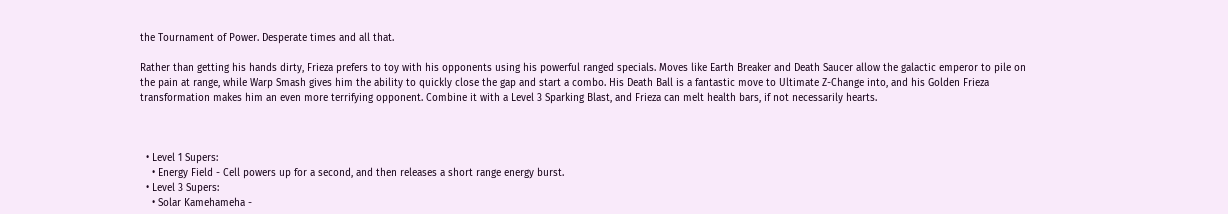the Tournament of Power. Desperate times and all that.

Rather than getting his hands dirty, Frieza prefers to toy with his opponents using his powerful ranged specials. Moves like Earth Breaker and Death Saucer allow the galactic emperor to pile on the pain at range, while Warp Smash gives him the ability to quickly close the gap and start a combo. His Death Ball is a fantastic move to Ultimate Z-Change into, and his Golden Frieza transformation makes him an even more terrifying opponent. Combine it with a Level 3 Sparking Blast, and Frieza can melt health bars, if not necessarily hearts.



  • Level 1 Supers:
    • Energy Field - Cell powers up for a second, and then releases a short range energy burst.
  • Level 3 Supers:
    • Solar Kamehameha -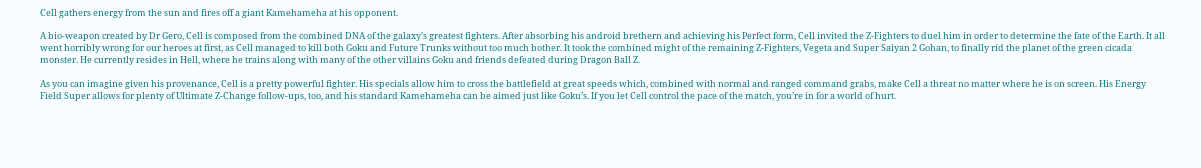Cell gathers energy from the sun and fires off a giant Kamehameha at his opponent.

A bio-weapon created by Dr Gero, Cell is composed from the combined DNA of the galaxy’s greatest fighters. After absorbing his android brethern and achieving his Perfect form, Cell invited the Z-Fighters to duel him in order to determine the fate of the Earth. It all went horribly wrong for our heroes at first, as Cell managed to kill both Goku and Future Trunks without too much bother. It took the combined might of the remaining Z-Fighters, Vegeta and Super Saiyan 2 Gohan, to finally rid the planet of the green cicada monster. He currently resides in Hell, where he trains along with many of the other villains Goku and friends defeated during Dragon Ball Z.

As you can imagine given his provenance, Cell is a pretty powerful fighter. His specials allow him to cross the battlefield at great speeds which, combined with normal and ranged command grabs, make Cell a threat no matter where he is on screen. His Energy Field Super allows for plenty of Ultimate Z-Change follow-ups, too, and his standard Kamehameha can be aimed just like Goku’s. If you let Cell control the pace of the match, you’re in for a world of hurt.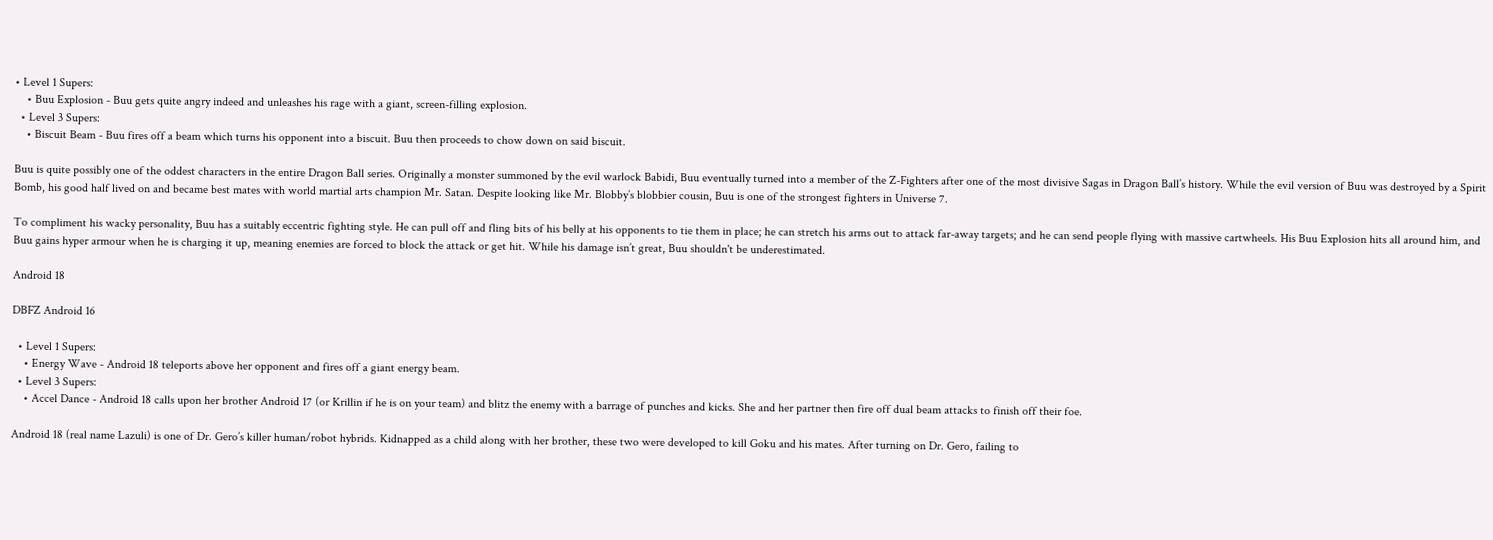• Level 1 Supers:
    • Buu Explosion - Buu gets quite angry indeed and unleashes his rage with a giant, screen-filling explosion.
  • Level 3 Supers:
    • Biscuit Beam - Buu fires off a beam which turns his opponent into a biscuit. Buu then proceeds to chow down on said biscuit.

Buu is quite possibly one of the oddest characters in the entire Dragon Ball series. Originally a monster summoned by the evil warlock Babidi, Buu eventually turned into a member of the Z-Fighters after one of the most divisive Sagas in Dragon Ball’s history. While the evil version of Buu was destroyed by a Spirit Bomb, his good half lived on and became best mates with world martial arts champion Mr. Satan. Despite looking like Mr. Blobby’s blobbier cousin, Buu is one of the strongest fighters in Universe 7.

To compliment his wacky personality, Buu has a suitably eccentric fighting style. He can pull off and fling bits of his belly at his opponents to tie them in place; he can stretch his arms out to attack far-away targets; and he can send people flying with massive cartwheels. His Buu Explosion hits all around him, and Buu gains hyper armour when he is charging it up, meaning enemies are forced to block the attack or get hit. While his damage isn’t great, Buu shouldn't be underestimated.

Android 18

DBFZ Android 16

  • Level 1 Supers:
    • Energy Wave - Android 18 teleports above her opponent and fires off a giant energy beam.
  • Level 3 Supers:
    • Accel Dance - Android 18 calls upon her brother Android 17 (or Krillin if he is on your team) and blitz the enemy with a barrage of punches and kicks. She and her partner then fire off dual beam attacks to finish off their foe.

Android 18 (real name Lazuli) is one of Dr. Gero’s killer human/robot hybrids. Kidnapped as a child along with her brother, these two were developed to kill Goku and his mates. After turning on Dr. Gero, failing to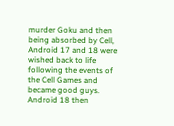murder Goku and then being absorbed by Cell, Android 17 and 18 were wished back to life following the events of the Cell Games and became good guys. Android 18 then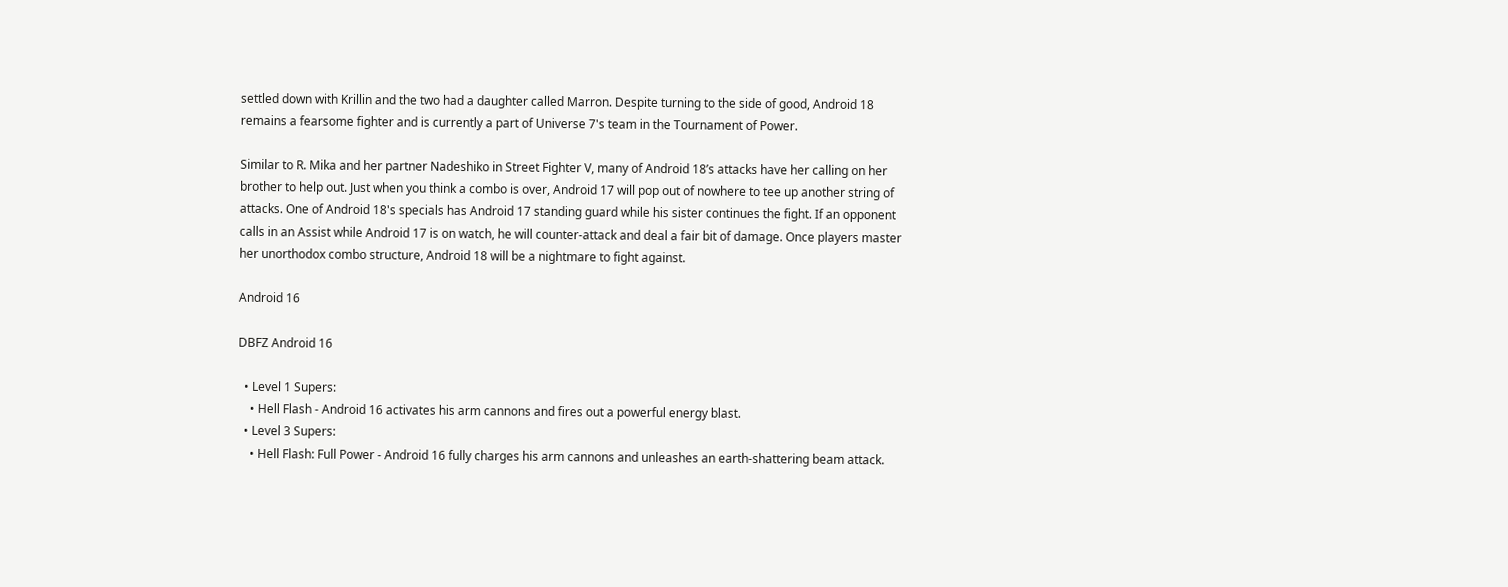settled down with Krillin and the two had a daughter called Marron. Despite turning to the side of good, Android 18 remains a fearsome fighter and is currently a part of Universe 7's team in the Tournament of Power.

Similar to R. Mika and her partner Nadeshiko in Street Fighter V, many of Android 18’s attacks have her calling on her brother to help out. Just when you think a combo is over, Android 17 will pop out of nowhere to tee up another string of attacks. One of Android 18's specials has Android 17 standing guard while his sister continues the fight. If an opponent calls in an Assist while Android 17 is on watch, he will counter-attack and deal a fair bit of damage. Once players master her unorthodox combo structure, Android 18 will be a nightmare to fight against.

Android 16

DBFZ Android 16

  • Level 1 Supers:
    • Hell Flash - Android 16 activates his arm cannons and fires out a powerful energy blast.
  • Level 3 Supers:
    • Hell Flash: Full Power - Android 16 fully charges his arm cannons and unleashes an earth-shattering beam attack.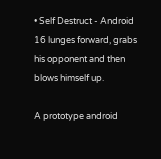• Self Destruct - Android 16 lunges forward, grabs his opponent and then blows himself up.

A prototype android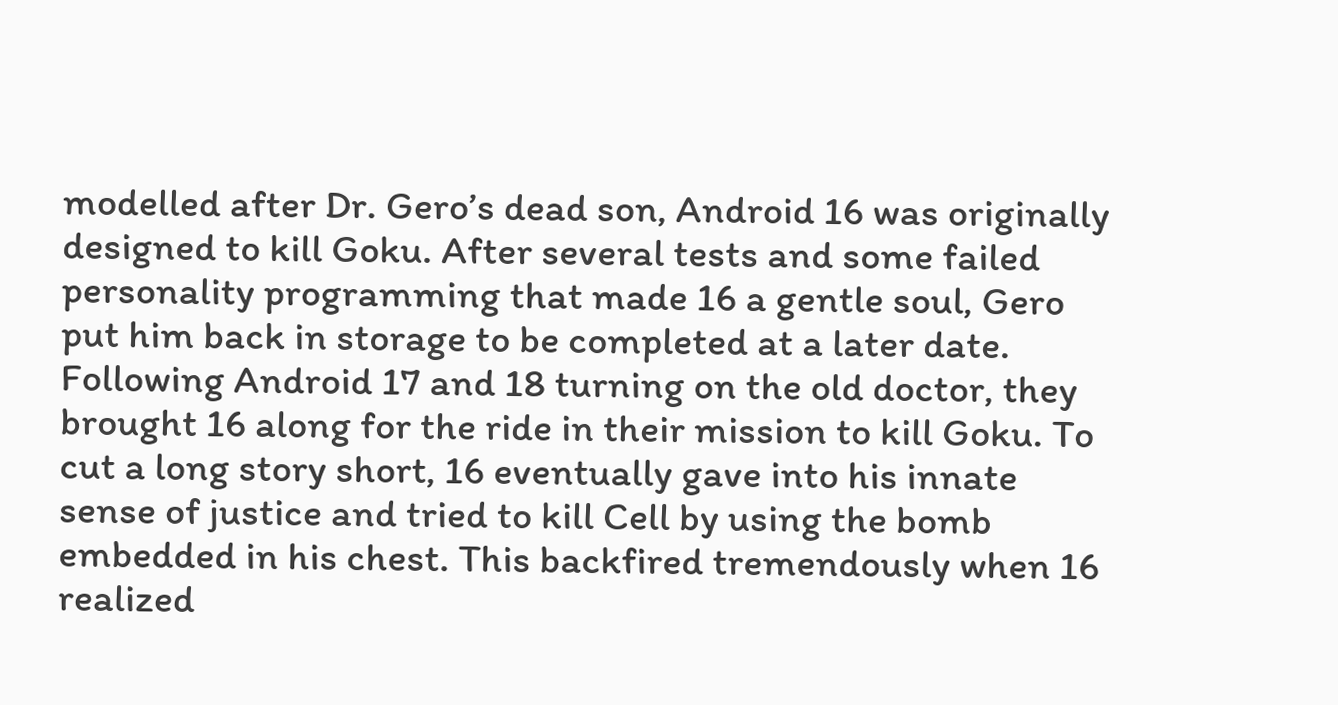modelled after Dr. Gero’s dead son, Android 16 was originally designed to kill Goku. After several tests and some failed personality programming that made 16 a gentle soul, Gero put him back in storage to be completed at a later date. Following Android 17 and 18 turning on the old doctor, they brought 16 along for the ride in their mission to kill Goku. To cut a long story short, 16 eventually gave into his innate sense of justice and tried to kill Cell by using the bomb embedded in his chest. This backfired tremendously when 16 realized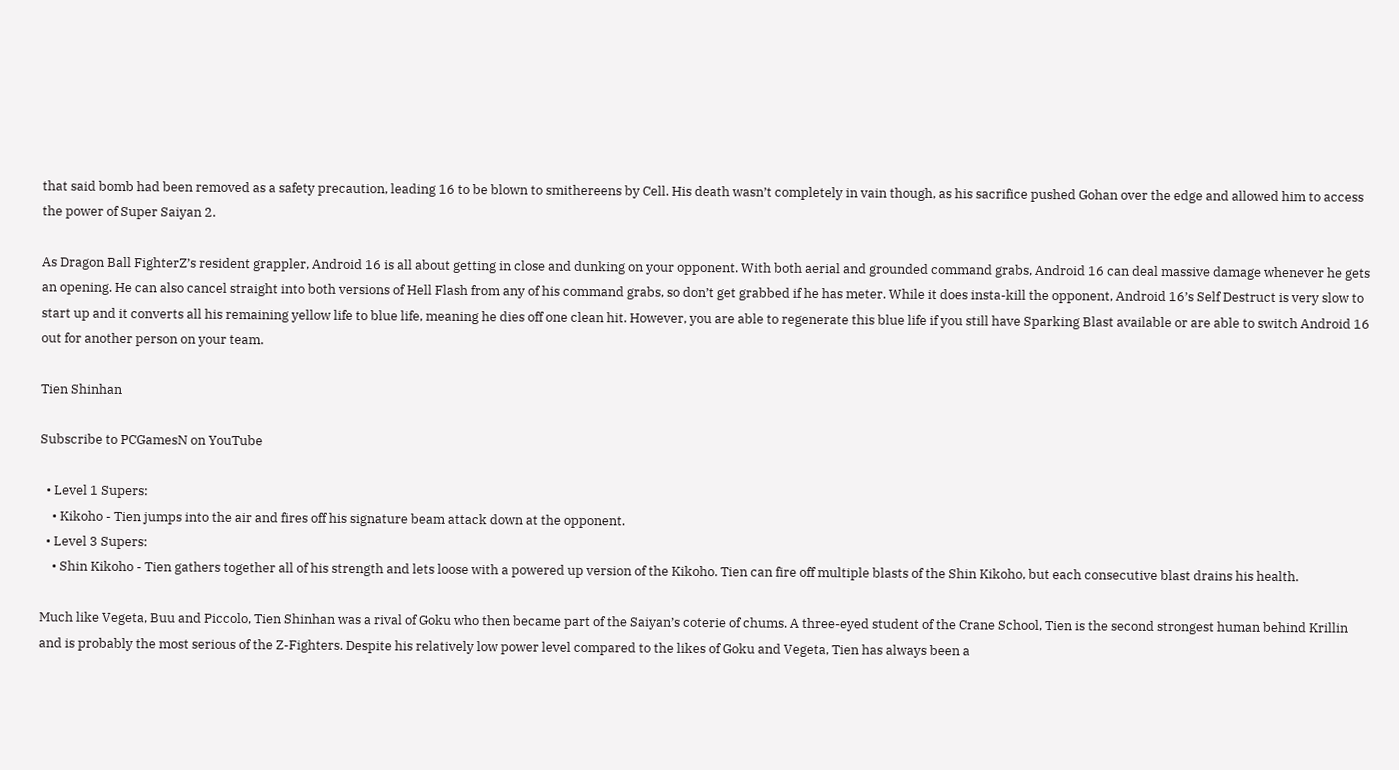that said bomb had been removed as a safety precaution, leading 16 to be blown to smithereens by Cell. His death wasn’t completely in vain though, as his sacrifice pushed Gohan over the edge and allowed him to access the power of Super Saiyan 2.

As Dragon Ball FighterZ’s resident grappler, Android 16 is all about getting in close and dunking on your opponent. With both aerial and grounded command grabs, Android 16 can deal massive damage whenever he gets an opening. He can also cancel straight into both versions of Hell Flash from any of his command grabs, so don’t get grabbed if he has meter. While it does insta-kill the opponent, Android 16’s Self Destruct is very slow to start up and it converts all his remaining yellow life to blue life, meaning he dies off one clean hit. However, you are able to regenerate this blue life if you still have Sparking Blast available or are able to switch Android 16 out for another person on your team.

Tien Shinhan

Subscribe to PCGamesN on YouTube

  • Level 1 Supers:
    • Kikoho - Tien jumps into the air and fires off his signature beam attack down at the opponent.
  • Level 3 Supers:
    • Shin Kikoho - Tien gathers together all of his strength and lets loose with a powered up version of the Kikoho. Tien can fire off multiple blasts of the Shin Kikoho, but each consecutive blast drains his health.

Much like Vegeta, Buu and Piccolo, Tien Shinhan was a rival of Goku who then became part of the Saiyan’s coterie of chums. A three-eyed student of the Crane School, Tien is the second strongest human behind Krillin and is probably the most serious of the Z-Fighters. Despite his relatively low power level compared to the likes of Goku and Vegeta, Tien has always been a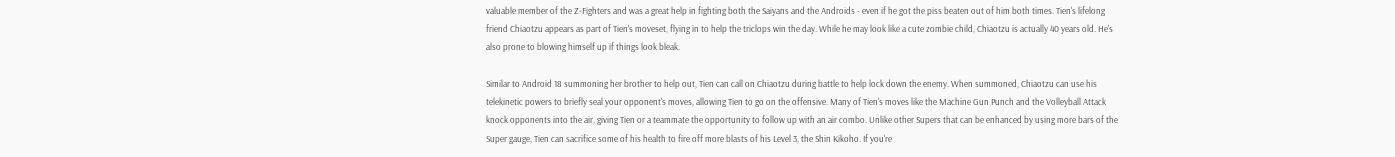valuable member of the Z-Fighters and was a great help in fighting both the Saiyans and the Androids - even if he got the piss beaten out of him both times. Tien's lifelong friend Chiaotzu appears as part of Tien's moveset, flying in to help the triclops win the day. While he may look like a cute zombie child, Chiaotzu is actually 40 years old. He's also prone to blowing himself up if things look bleak.

Similar to Android 18 summoning her brother to help out, Tien can call on Chiaotzu during battle to help lock down the enemy. When summoned, Chiaotzu can use his telekinetic powers to briefly seal your opponent's moves, allowing Tien to go on the offensive. Many of Tien's moves like the Machine Gun Punch and the Volleyball Attack knock opponents into the air, giving Tien or a teammate the opportunity to follow up with an air combo. Unlike other Supers that can be enhanced by using more bars of the Super gauge, Tien can sacrifice some of his health to fire off more blasts of his Level 3, the Shin Kikoho. If you're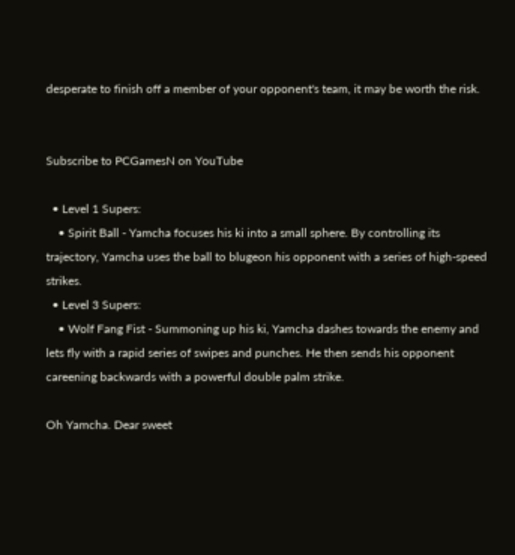desperate to finish off a member of your opponent's team, it may be worth the risk.


Subscribe to PCGamesN on YouTube

  • Level 1 Supers:
    • Spirit Ball - Yamcha focuses his ki into a small sphere. By controlling its trajectory, Yamcha uses the ball to blugeon his opponent with a series of high-speed strikes.
  • Level 3 Supers:
    • Wolf Fang Fist - Summoning up his ki, Yamcha dashes towards the enemy and lets fly with a rapid series of swipes and punches. He then sends his opponent careening backwards with a powerful double palm strike.

Oh Yamcha. Dear sweet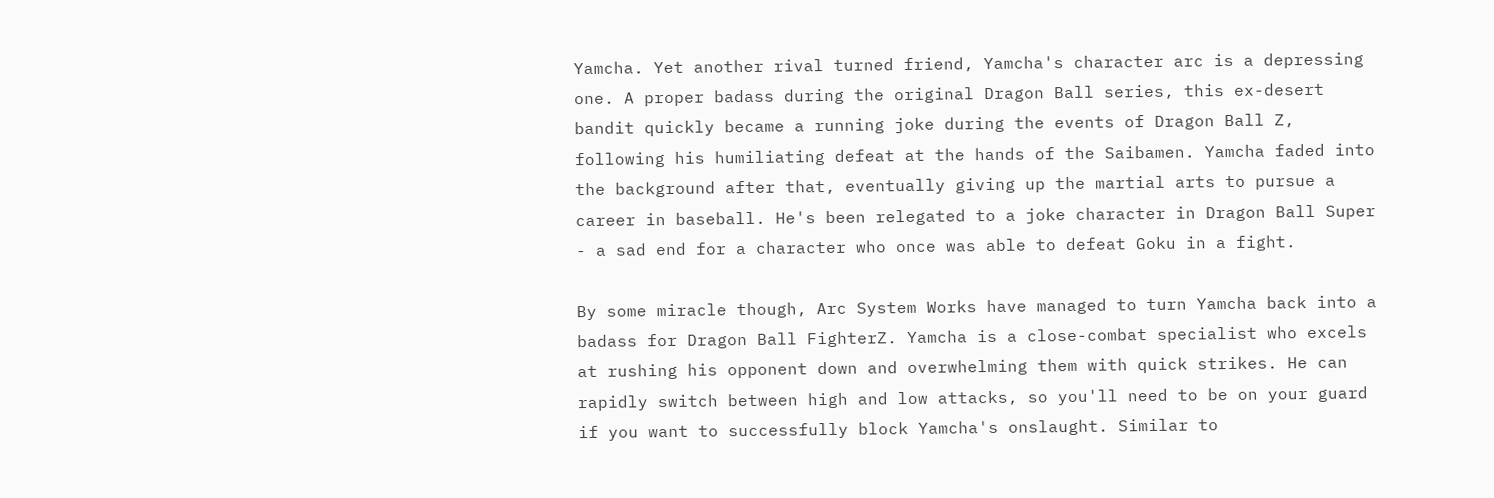Yamcha. Yet another rival turned friend, Yamcha's character arc is a depressing one. A proper badass during the original Dragon Ball series, this ex-desert bandit quickly became a running joke during the events of Dragon Ball Z, following his humiliating defeat at the hands of the Saibamen. Yamcha faded into the background after that, eventually giving up the martial arts to pursue a career in baseball. He's been relegated to a joke character in Dragon Ball Super - a sad end for a character who once was able to defeat Goku in a fight.

By some miracle though, Arc System Works have managed to turn Yamcha back into a badass for Dragon Ball FighterZ. Yamcha is a close-combat specialist who excels at rushing his opponent down and overwhelming them with quick strikes. He can rapidly switch between high and low attacks, so you'll need to be on your guard if you want to successfully block Yamcha's onslaught. Similar to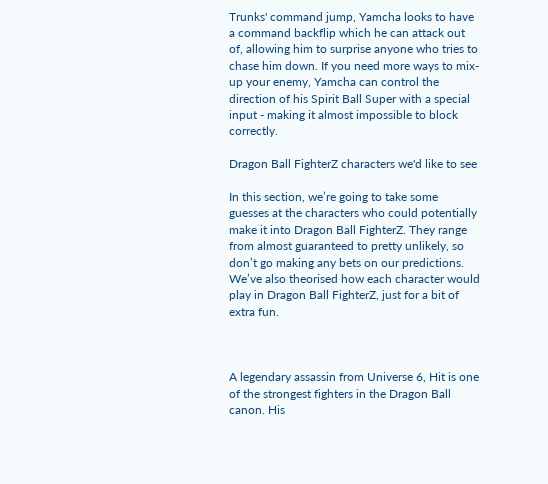Trunks' command jump, Yamcha looks to have a command backflip which he can attack out of, allowing him to surprise anyone who tries to chase him down. If you need more ways to mix-up your enemy, Yamcha can control the direction of his Spirit Ball Super with a special input - making it almost impossible to block correctly.

Dragon Ball FighterZ characters we'd like to see

In this section, we’re going to take some guesses at the characters who could potentially make it into Dragon Ball FighterZ. They range from almost guaranteed to pretty unlikely, so don’t go making any bets on our predictions. We’ve also theorised how each character would play in Dragon Ball FighterZ, just for a bit of extra fun.



A legendary assassin from Universe 6, Hit is one of the strongest fighters in the Dragon Ball canon. His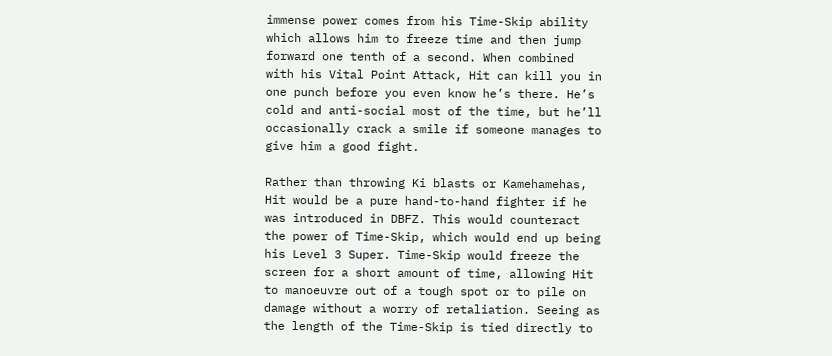immense power comes from his Time-Skip ability which allows him to freeze time and then jump forward one tenth of a second. When combined with his Vital Point Attack, Hit can kill you in one punch before you even know he’s there. He’s cold and anti-social most of the time, but he’ll occasionally crack a smile if someone manages to give him a good fight.

Rather than throwing Ki blasts or Kamehamehas, Hit would be a pure hand-to-hand fighter if he was introduced in DBFZ. This would counteract the power of Time-Skip, which would end up being his Level 3 Super. Time-Skip would freeze the screen for a short amount of time, allowing Hit to manoeuvre out of a tough spot or to pile on damage without a worry of retaliation. Seeing as the length of the Time-Skip is tied directly to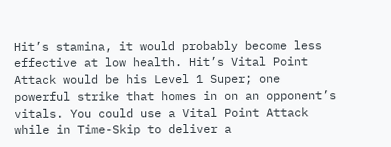Hit’s stamina, it would probably become less effective at low health. Hit’s Vital Point Attack would be his Level 1 Super; one powerful strike that homes in on an opponent’s vitals. You could use a Vital Point Attack while in Time-Skip to deliver a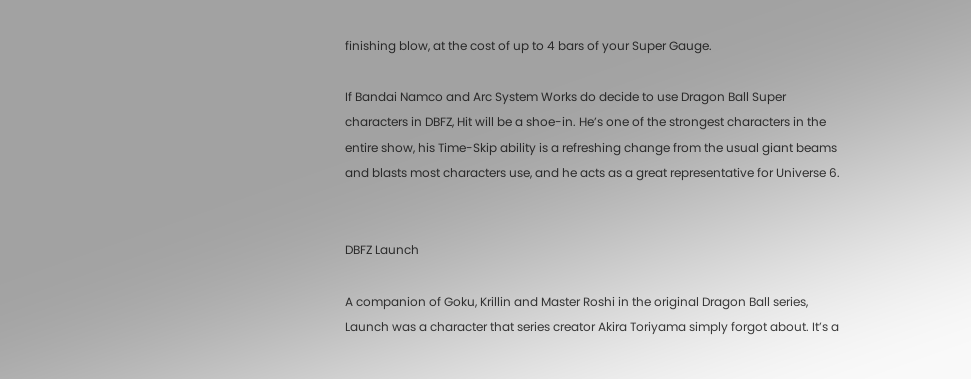finishing blow, at the cost of up to 4 bars of your Super Gauge.

If Bandai Namco and Arc System Works do decide to use Dragon Ball Super characters in DBFZ, Hit will be a shoe-in. He’s one of the strongest characters in the entire show, his Time-Skip ability is a refreshing change from the usual giant beams and blasts most characters use, and he acts as a great representative for Universe 6.


DBFZ Launch

A companion of Goku, Krillin and Master Roshi in the original Dragon Ball series, Launch was a character that series creator Akira Toriyama simply forgot about. It’s a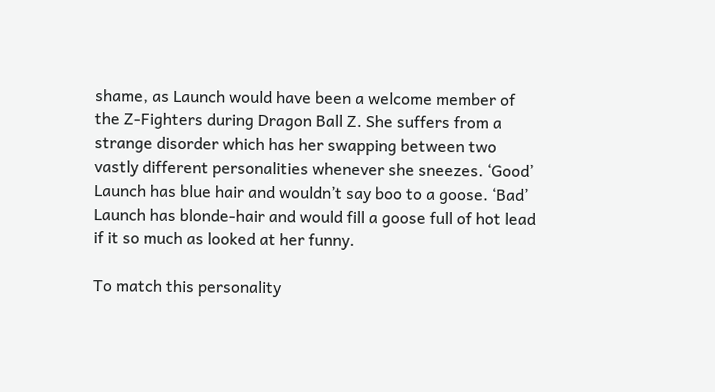shame, as Launch would have been a welcome member of the Z-Fighters during Dragon Ball Z. She suffers from a strange disorder which has her swapping between two vastly different personalities whenever she sneezes. ‘Good’ Launch has blue hair and wouldn’t say boo to a goose. ‘Bad’ Launch has blonde-hair and would fill a goose full of hot lead if it so much as looked at her funny.

To match this personality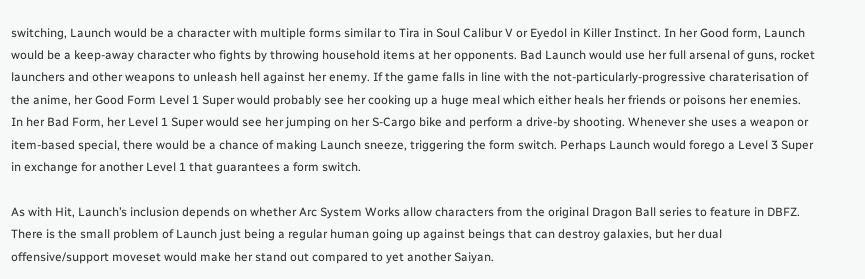switching, Launch would be a character with multiple forms similar to Tira in Soul Calibur V or Eyedol in Killer Instinct. In her Good form, Launch would be a keep-away character who fights by throwing household items at her opponents. Bad Launch would use her full arsenal of guns, rocket launchers and other weapons to unleash hell against her enemy. If the game falls in line with the not-particularly-progressive charaterisation of the anime, her Good Form Level 1 Super would probably see her cooking up a huge meal which either heals her friends or poisons her enemies. In her Bad Form, her Level 1 Super would see her jumping on her S-Cargo bike and perform a drive-by shooting. Whenever she uses a weapon or item-based special, there would be a chance of making Launch sneeze, triggering the form switch. Perhaps Launch would forego a Level 3 Super in exchange for another Level 1 that guarantees a form switch.

As with Hit, Launch’s inclusion depends on whether Arc System Works allow characters from the original Dragon Ball series to feature in DBFZ. There is the small problem of Launch just being a regular human going up against beings that can destroy galaxies, but her dual offensive/support moveset would make her stand out compared to yet another Saiyan.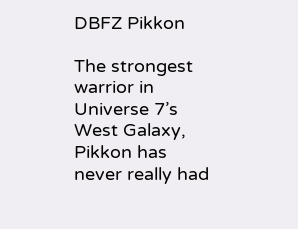DBFZ Pikkon

The strongest warrior in Universe 7’s West Galaxy, Pikkon has never really had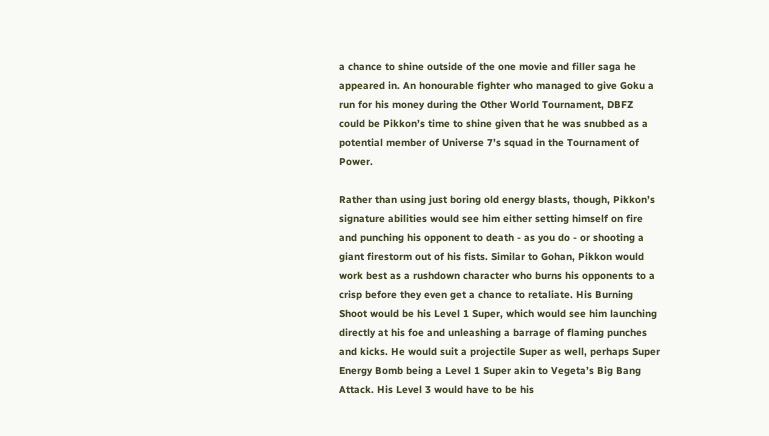a chance to shine outside of the one movie and filler saga he appeared in. An honourable fighter who managed to give Goku a run for his money during the Other World Tournament, DBFZ could be Pikkon’s time to shine given that he was snubbed as a potential member of Universe 7’s squad in the Tournament of Power.

Rather than using just boring old energy blasts, though, Pikkon’s signature abilities would see him either setting himself on fire and punching his opponent to death - as you do - or shooting a giant firestorm out of his fists. Similar to Gohan, Pikkon would work best as a rushdown character who burns his opponents to a crisp before they even get a chance to retaliate. His Burning Shoot would be his Level 1 Super, which would see him launching directly at his foe and unleashing a barrage of flaming punches and kicks. He would suit a projectile Super as well, perhaps Super Energy Bomb being a Level 1 Super akin to Vegeta’s Big Bang Attack. His Level 3 would have to be his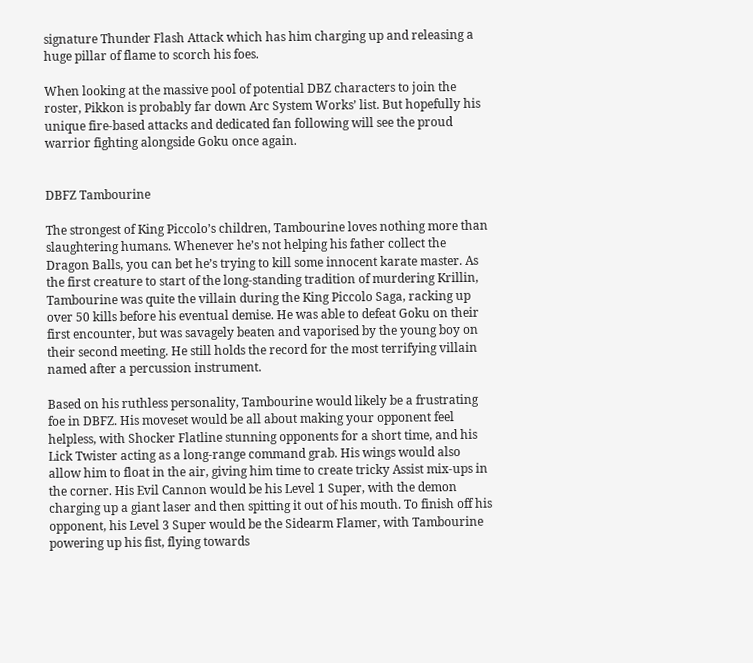signature Thunder Flash Attack which has him charging up and releasing a huge pillar of flame to scorch his foes.

When looking at the massive pool of potential DBZ characters to join the roster, Pikkon is probably far down Arc System Works’ list. But hopefully his unique fire-based attacks and dedicated fan following will see the proud warrior fighting alongside Goku once again.


DBFZ Tambourine

The strongest of King Piccolo’s children, Tambourine loves nothing more than slaughtering humans. Whenever he’s not helping his father collect the Dragon Balls, you can bet he’s trying to kill some innocent karate master. As the first creature to start of the long-standing tradition of murdering Krillin, Tambourine was quite the villain during the King Piccolo Saga, racking up over 50 kills before his eventual demise. He was able to defeat Goku on their first encounter, but was savagely beaten and vaporised by the young boy on their second meeting. He still holds the record for the most terrifying villain named after a percussion instrument.

Based on his ruthless personality, Tambourine would likely be a frustrating foe in DBFZ. His moveset would be all about making your opponent feel helpless, with Shocker Flatline stunning opponents for a short time, and his Lick Twister acting as a long-range command grab. His wings would also allow him to float in the air, giving him time to create tricky Assist mix-ups in the corner. His Evil Cannon would be his Level 1 Super, with the demon charging up a giant laser and then spitting it out of his mouth. To finish off his opponent, his Level 3 Super would be the Sidearm Flamer, with Tambourine powering up his fist, flying towards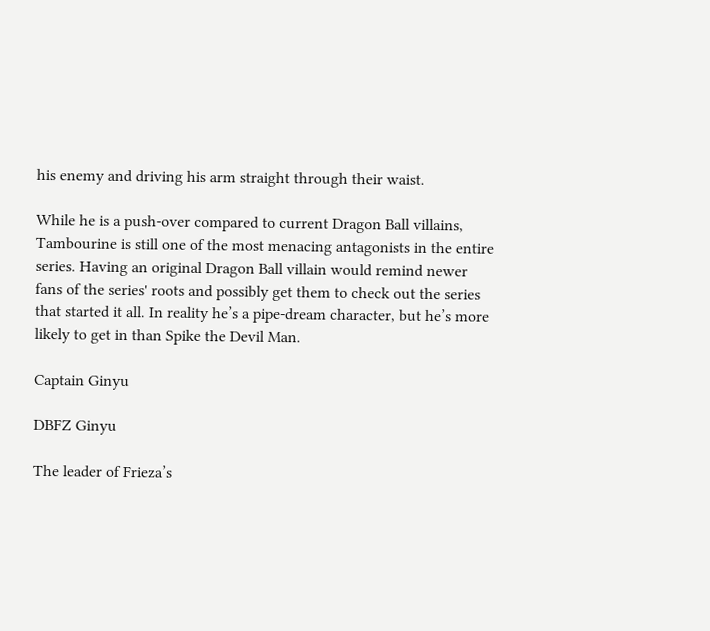his enemy and driving his arm straight through their waist.

While he is a push-over compared to current Dragon Ball villains, Tambourine is still one of the most menacing antagonists in the entire series. Having an original Dragon Ball villain would remind newer fans of the series' roots and possibly get them to check out the series that started it all. In reality he’s a pipe-dream character, but he’s more likely to get in than Spike the Devil Man.

Captain Ginyu

DBFZ Ginyu

The leader of Frieza’s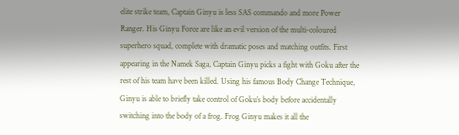elite strike team, Captain Ginyu is less SAS commando and more Power Ranger. His Ginyu Force are like an evil version of the multi-coloured superhero squad, complete with dramatic poses and matching outfits. First appearing in the Namek Saga, Captain Ginyu picks a fight with Goku after the rest of his team have been killed. Using his famous Body Change Technique, Ginyu is able to briefly take control of Goku’s body before accidentally switching into the body of a frog. Frog Ginyu makes it all the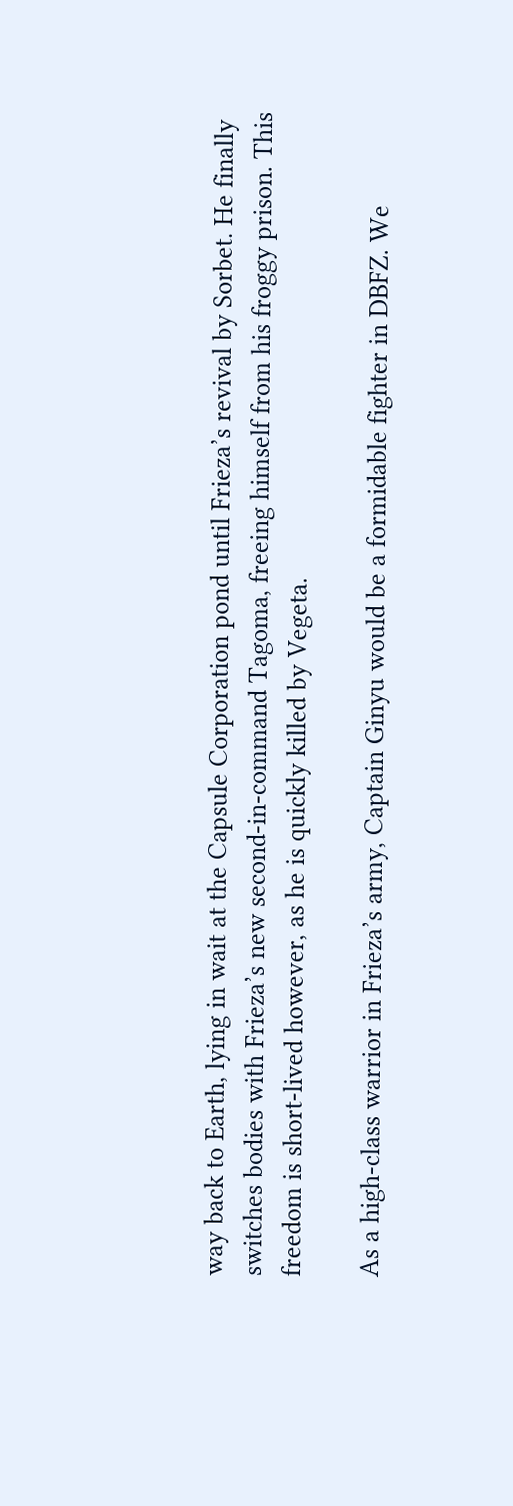way back to Earth, lying in wait at the Capsule Corporation pond until Frieza’s revival by Sorbet. He finally switches bodies with Frieza’s new second-in-command Tagoma, freeing himself from his froggy prison. This freedom is short-lived however, as he is quickly killed by Vegeta.

As a high-class warrior in Frieza’s army, Captain Ginyu would be a formidable fighter in DBFZ. We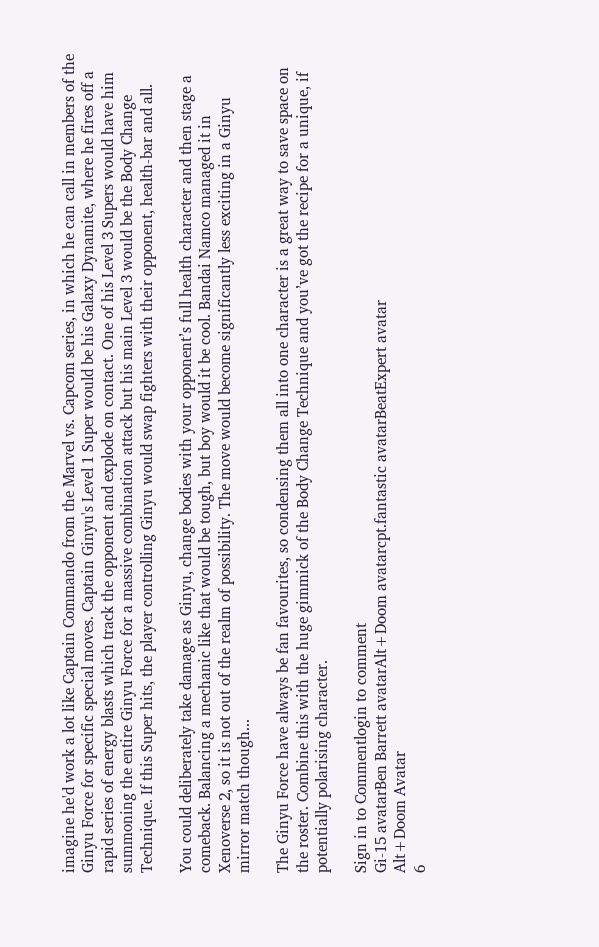imagine he'd work a lot like Captain Commando from the Marvel vs. Capcom series, in which he can call in members of the Ginyu Force for specific special moves. Captain Ginyu's Level 1 Super would be his Galaxy Dynamite, where he fires off a rapid series of energy blasts which track the opponent and explode on contact. One of his Level 3 Supers would have him summoning the entire Ginyu Force for a massive combination attack but his main Level 3 would be the Body Change Technique. If this Super hits, the player controlling Ginyu would swap fighters with their opponent, health-bar and all.

You could deliberately take damage as Ginyu, change bodies with your opponent’s full health character and then stage a comeback. Balancing a mechanic like that would be tough, but boy would it be cool. Bandai Namco managed it in Xenoverse 2, so it is not out of the realm of possibility. The move would become significantly less exciting in a Ginyu mirror match though...

The Ginyu Force have always be fan favourites, so condensing them all into one character is a great way to save space on the roster. Combine this with the huge gimmick of the Body Change Technique and you’ve got the recipe for a unique, if potentially polarising character.

Sign in to Commentlogin to comment
Gi-15 avatarBen Barrett avatarAlt+Doom avatarcpt.fantastic avatarBeatExpert avatar
Alt+Doom Avatar
6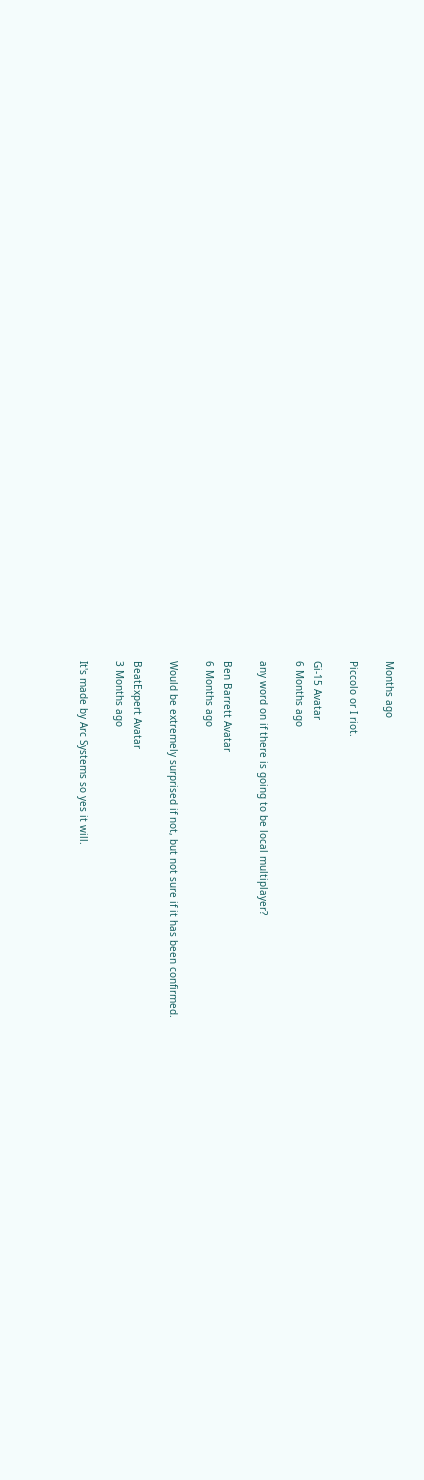Months ago

Piccolo or I riot.

Gi-15 Avatar
6 Months ago

any word on if there is going to be local multiplayer?

Ben Barrett Avatar
6 Months ago

Would be extremely surprised if not, but not sure if it has been confirmed.

BeatExpert Avatar
3 Months ago

It's made by Arc Systems so yes it will.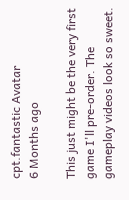cpt.fantastic Avatar
6 Months ago

This just might be the very first game I'll pre-order. The gameplay videos look so sweet.